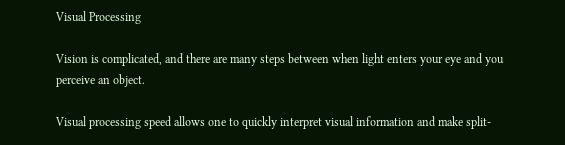Visual Processing

Vision is complicated, and there are many steps between when light enters your eye and you perceive an object.

Visual processing speed allows one to quickly interpret visual information and make split-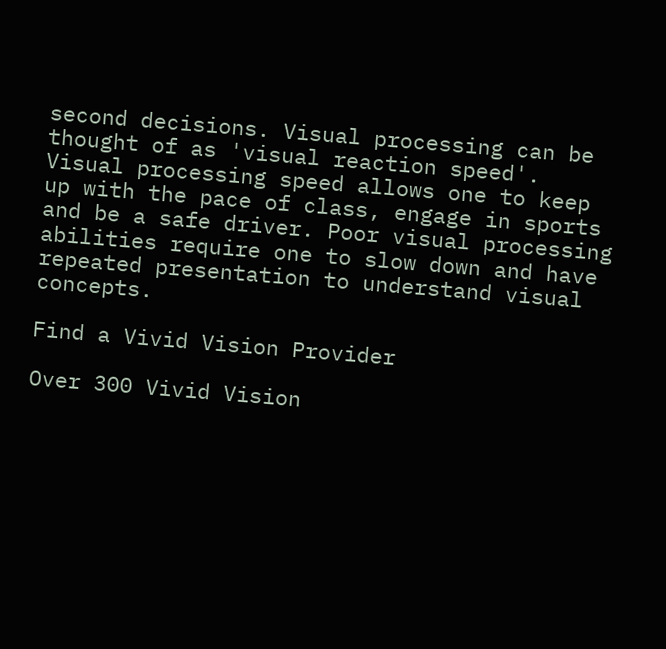second decisions. Visual processing can be thought of as 'visual reaction speed'. Visual processing speed allows one to keep up with the pace of class, engage in sports and be a safe driver. Poor visual processing abilities require one to slow down and have repeated presentation to understand visual concepts.

Find a Vivid Vision Provider

Over 300 Vivid Vision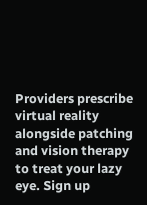Providers prescribe virtual reality alongside patching and vision therapy to treat your lazy eye. Sign up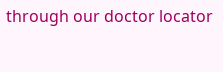through our doctor locator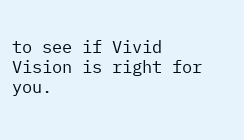to see if Vivid Vision is right for you.